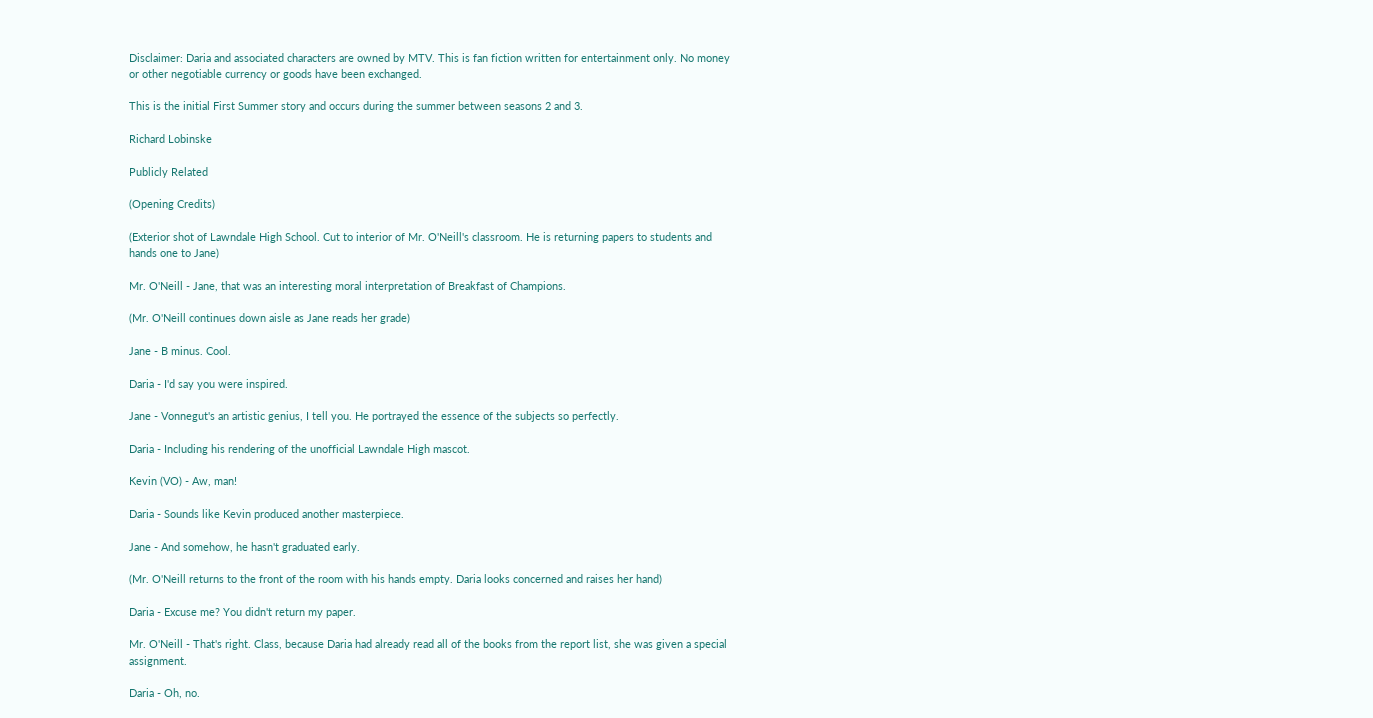Disclaimer: Daria and associated characters are owned by MTV. This is fan fiction written for entertainment only. No money or other negotiable currency or goods have been exchanged.

This is the initial First Summer story and occurs during the summer between seasons 2 and 3.

Richard Lobinske

Publicly Related

(Opening Credits)

(Exterior shot of Lawndale High School. Cut to interior of Mr. O'Neill's classroom. He is returning papers to students and hands one to Jane)

Mr. O'Neill - Jane, that was an interesting moral interpretation of Breakfast of Champions.

(Mr. O'Neill continues down aisle as Jane reads her grade)

Jane - B minus. Cool.

Daria - I'd say you were inspired.

Jane - Vonnegut's an artistic genius, I tell you. He portrayed the essence of the subjects so perfectly.

Daria - Including his rendering of the unofficial Lawndale High mascot.

Kevin (VO) - Aw, man!

Daria - Sounds like Kevin produced another masterpiece.

Jane - And somehow, he hasn't graduated early.

(Mr. O'Neill returns to the front of the room with his hands empty. Daria looks concerned and raises her hand)

Daria - Excuse me? You didn't return my paper.

Mr. O'Neill - That's right. Class, because Daria had already read all of the books from the report list, she was given a special assignment.

Daria - Oh, no.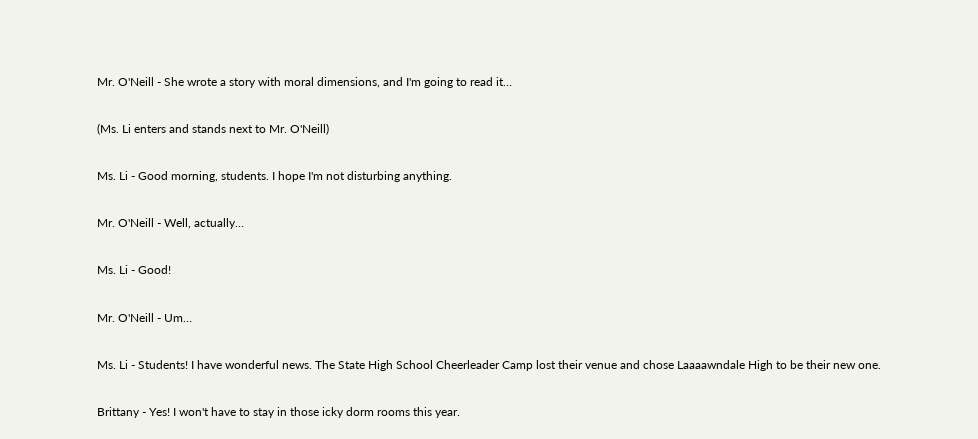Mr. O'Neill - She wrote a story with moral dimensions, and I'm going to read it…

(Ms. Li enters and stands next to Mr. O'Neill)

Ms. Li - Good morning, students. I hope I'm not disturbing anything.

Mr. O'Neill - Well, actually…

Ms. Li - Good!

Mr. O'Neill - Um…

Ms. Li - Students! I have wonderful news. The State High School Cheerleader Camp lost their venue and chose Laaaawndale High to be their new one.

Brittany - Yes! I won't have to stay in those icky dorm rooms this year.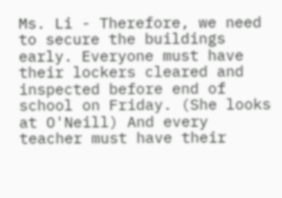Ms. Li - Therefore, we need to secure the buildings early. Everyone must have their lockers cleared and inspected before end of school on Friday. (She looks at O'Neill) And every teacher must have their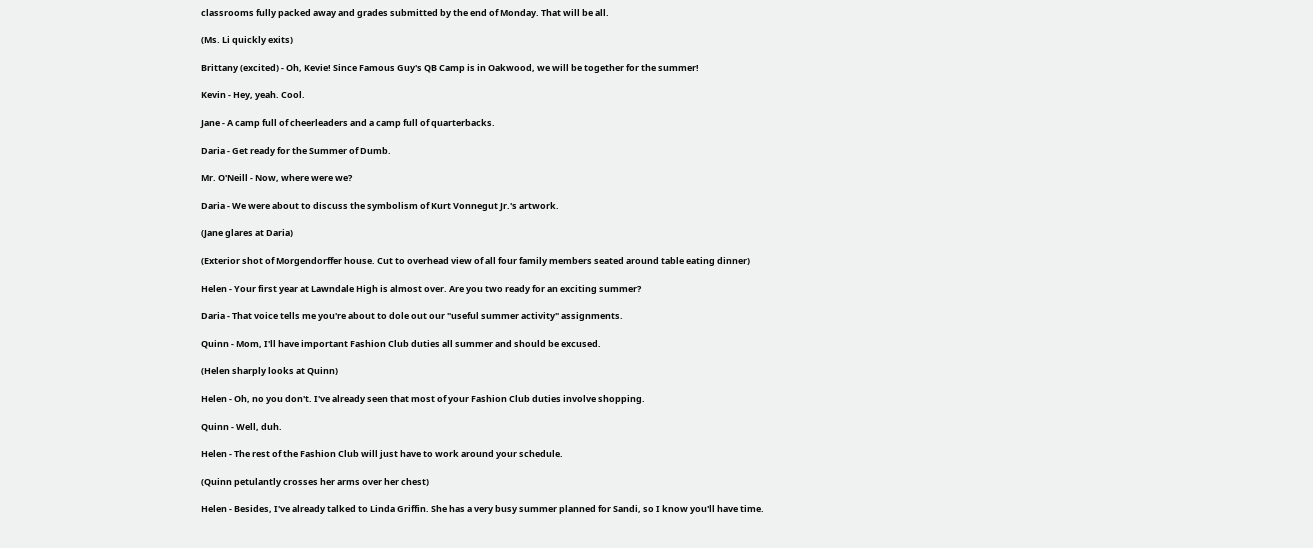classrooms fully packed away and grades submitted by the end of Monday. That will be all.

(Ms. Li quickly exits)

Brittany (excited) - Oh, Kevie! Since Famous Guy's QB Camp is in Oakwood, we will be together for the summer!

Kevin - Hey, yeah. Cool.

Jane - A camp full of cheerleaders and a camp full of quarterbacks.

Daria - Get ready for the Summer of Dumb.

Mr. O'Neill - Now, where were we?

Daria - We were about to discuss the symbolism of Kurt Vonnegut Jr.'s artwork.

(Jane glares at Daria)

(Exterior shot of Morgendorffer house. Cut to overhead view of all four family members seated around table eating dinner)

Helen - Your first year at Lawndale High is almost over. Are you two ready for an exciting summer?

Daria - That voice tells me you're about to dole out our "useful summer activity" assignments.

Quinn - Mom, I'll have important Fashion Club duties all summer and should be excused.

(Helen sharply looks at Quinn)

Helen - Oh, no you don't. I've already seen that most of your Fashion Club duties involve shopping.

Quinn - Well, duh.

Helen - The rest of the Fashion Club will just have to work around your schedule.

(Quinn petulantly crosses her arms over her chest)

Helen - Besides, I've already talked to Linda Griffin. She has a very busy summer planned for Sandi, so I know you'll have time.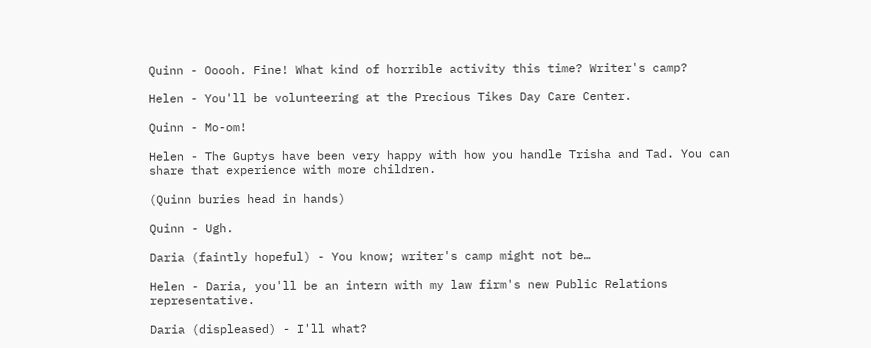Quinn - Ooooh. Fine! What kind of horrible activity this time? Writer's camp?

Helen - You'll be volunteering at the Precious Tikes Day Care Center.

Quinn - Mo-om!

Helen - The Guptys have been very happy with how you handle Trisha and Tad. You can share that experience with more children.

(Quinn buries head in hands)

Quinn - Ugh.

Daria (faintly hopeful) - You know; writer's camp might not be…

Helen - Daria, you'll be an intern with my law firm's new Public Relations representative.

Daria (displeased) - I'll what?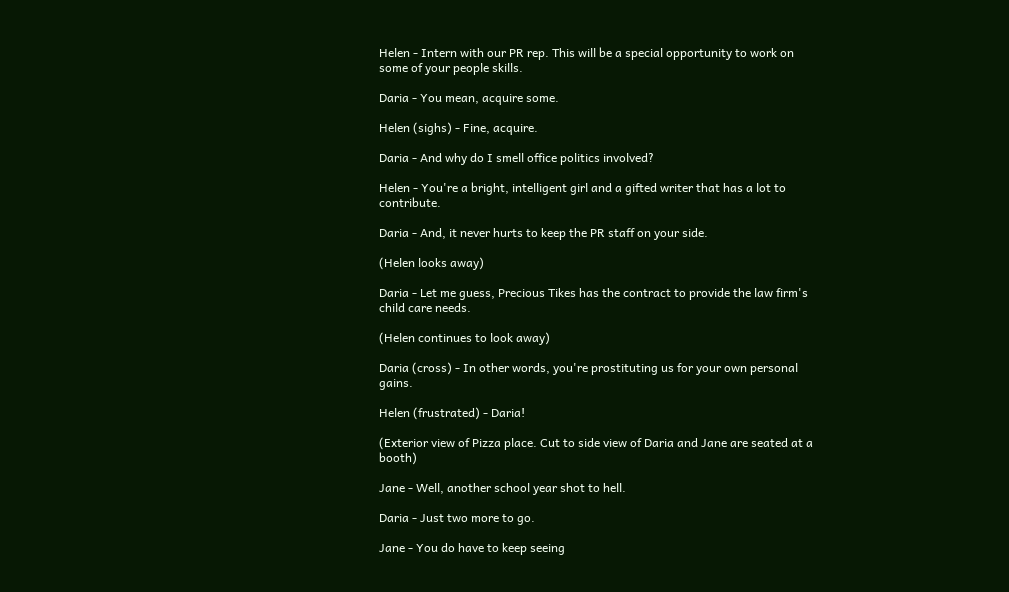Helen - Intern with our PR rep. This will be a special opportunity to work on some of your people skills.

Daria - You mean, acquire some.

Helen (sighs) - Fine, acquire.

Daria - And why do I smell office politics involved?

Helen - You're a bright, intelligent girl and a gifted writer that has a lot to contribute.

Daria - And, it never hurts to keep the PR staff on your side.

(Helen looks away)

Daria - Let me guess, Precious Tikes has the contract to provide the law firm's child care needs.

(Helen continues to look away)

Daria (cross) - In other words, you're prostituting us for your own personal gains.

Helen (frustrated) - Daria!

(Exterior view of Pizza place. Cut to side view of Daria and Jane are seated at a booth)

Jane - Well, another school year shot to hell.

Daria - Just two more to go.

Jane - You do have to keep seeing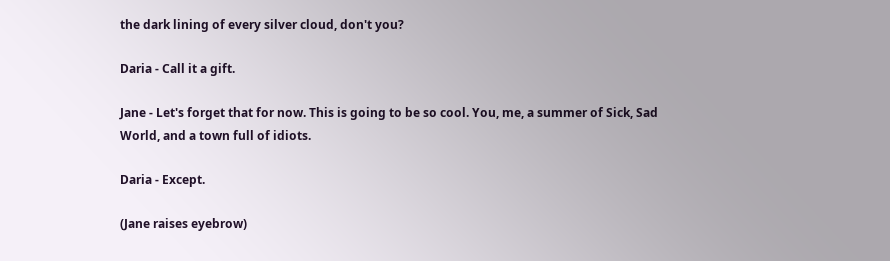the dark lining of every silver cloud, don't you?

Daria - Call it a gift.

Jane - Let's forget that for now. This is going to be so cool. You, me, a summer of Sick, Sad World, and a town full of idiots.

Daria - Except.

(Jane raises eyebrow)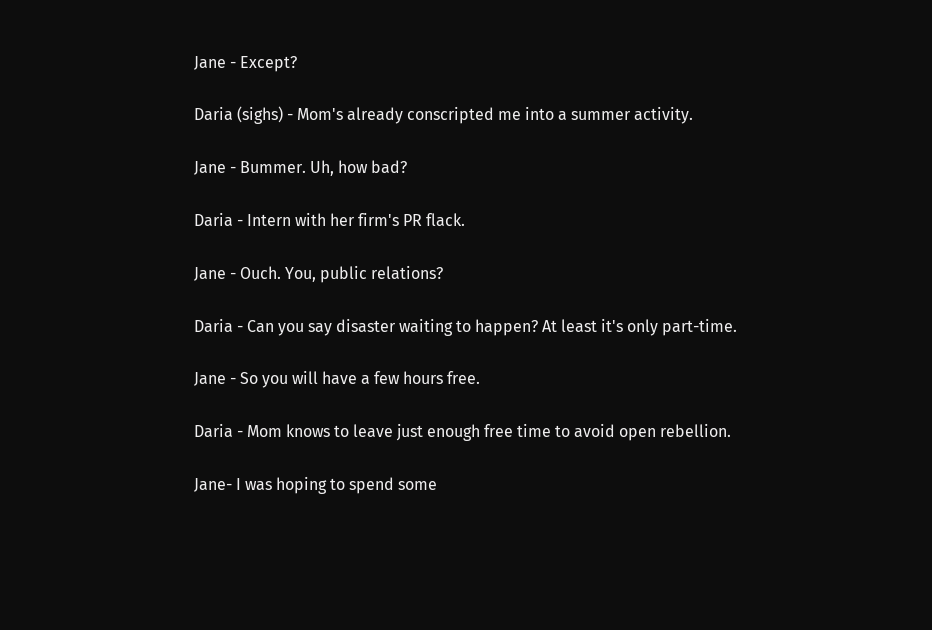Jane - Except?

Daria (sighs) - Mom's already conscripted me into a summer activity.

Jane - Bummer. Uh, how bad?

Daria - Intern with her firm's PR flack.

Jane - Ouch. You, public relations?

Daria - Can you say disaster waiting to happen? At least it's only part-time.

Jane - So you will have a few hours free.

Daria - Mom knows to leave just enough free time to avoid open rebellion.

Jane- I was hoping to spend some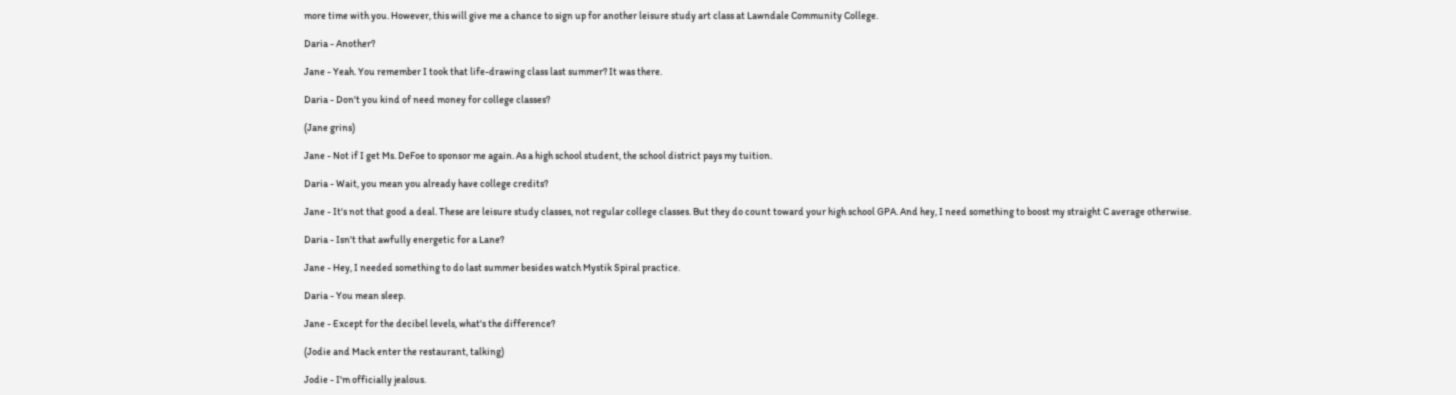more time with you. However, this will give me a chance to sign up for another leisure study art class at Lawndale Community College.

Daria - Another?

Jane - Yeah. You remember I took that life-drawing class last summer? It was there.

Daria - Don't you kind of need money for college classes?

(Jane grins)

Jane - Not if I get Ms. DeFoe to sponsor me again. As a high school student, the school district pays my tuition.

Daria - Wait, you mean you already have college credits?

Jane - It's not that good a deal. These are leisure study classes, not regular college classes. But they do count toward your high school GPA. And hey, I need something to boost my straight C average otherwise.

Daria - Isn't that awfully energetic for a Lane?

Jane - Hey, I needed something to do last summer besides watch Mystik Spiral practice.

Daria - You mean sleep.

Jane - Except for the decibel levels, what's the difference?

(Jodie and Mack enter the restaurant, talking)

Jodie - I'm officially jealous.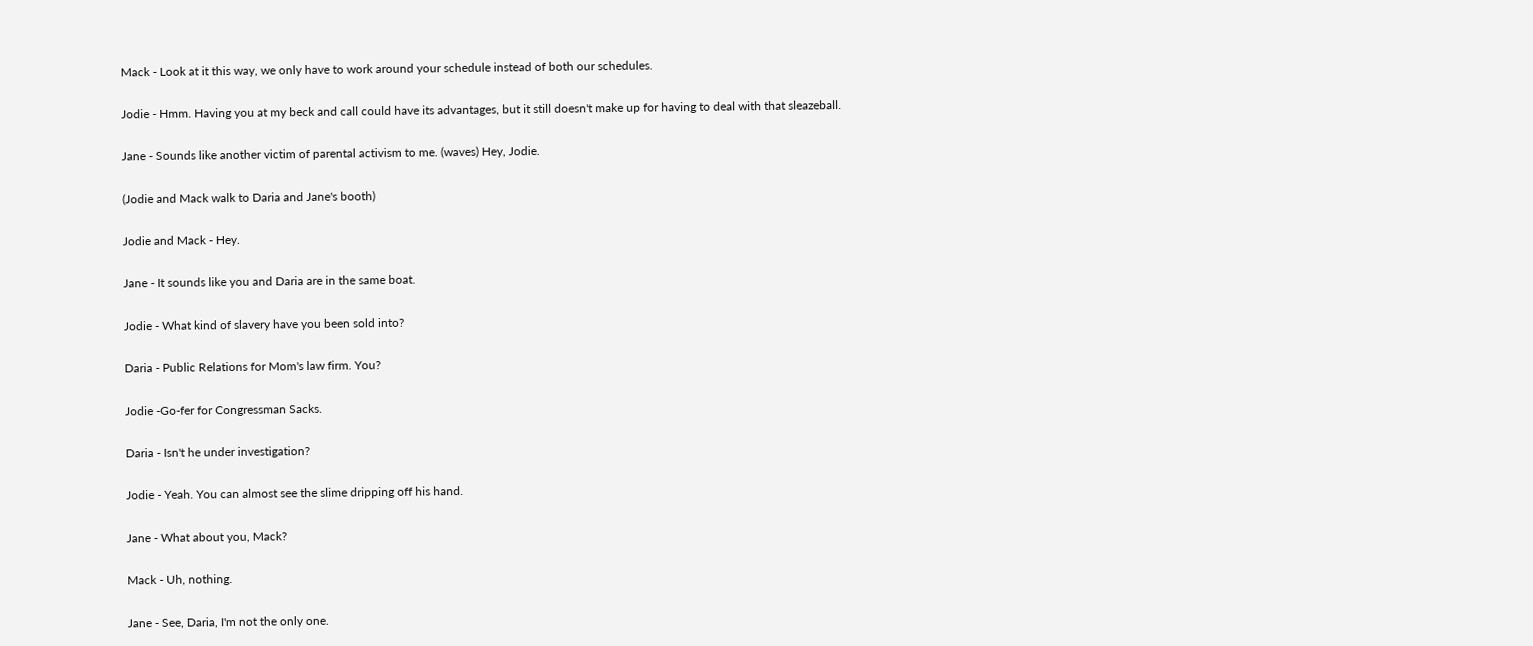Mack - Look at it this way, we only have to work around your schedule instead of both our schedules.

Jodie - Hmm. Having you at my beck and call could have its advantages, but it still doesn't make up for having to deal with that sleazeball.

Jane - Sounds like another victim of parental activism to me. (waves) Hey, Jodie.

(Jodie and Mack walk to Daria and Jane's booth)

Jodie and Mack - Hey.

Jane - It sounds like you and Daria are in the same boat.

Jodie - What kind of slavery have you been sold into?

Daria - Public Relations for Mom's law firm. You?

Jodie -Go-fer for Congressman Sacks.

Daria - Isn't he under investigation?

Jodie - Yeah. You can almost see the slime dripping off his hand.

Jane - What about you, Mack?

Mack - Uh, nothing.

Jane - See, Daria, I'm not the only one.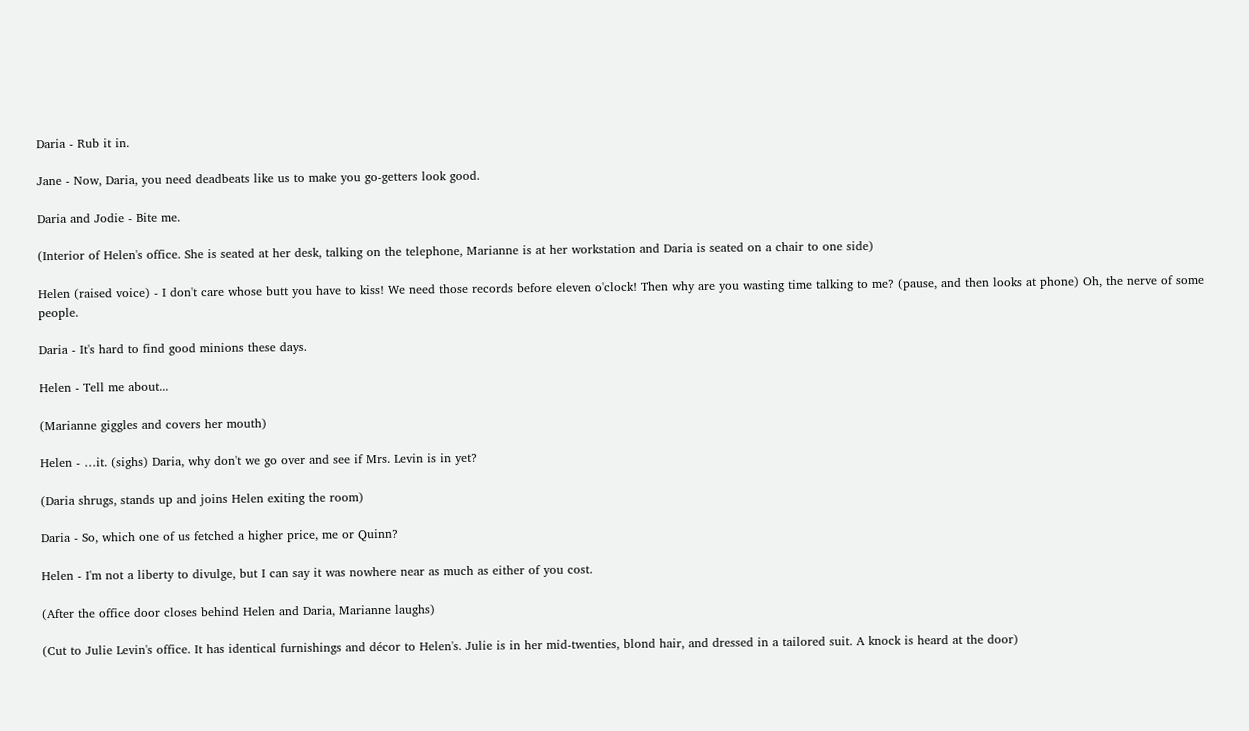Daria - Rub it in.

Jane - Now, Daria, you need deadbeats like us to make you go-getters look good.

Daria and Jodie - Bite me.

(Interior of Helen's office. She is seated at her desk, talking on the telephone, Marianne is at her workstation and Daria is seated on a chair to one side)

Helen (raised voice) - I don't care whose butt you have to kiss! We need those records before eleven o'clock! Then why are you wasting time talking to me? (pause, and then looks at phone) Oh, the nerve of some people.

Daria - It's hard to find good minions these days.

Helen - Tell me about...

(Marianne giggles and covers her mouth)

Helen - …it. (sighs) Daria, why don't we go over and see if Mrs. Levin is in yet?

(Daria shrugs, stands up and joins Helen exiting the room)

Daria - So, which one of us fetched a higher price, me or Quinn?

Helen - I'm not a liberty to divulge, but I can say it was nowhere near as much as either of you cost.

(After the office door closes behind Helen and Daria, Marianne laughs)

(Cut to Julie Levin's office. It has identical furnishings and décor to Helen's. Julie is in her mid-twenties, blond hair, and dressed in a tailored suit. A knock is heard at the door)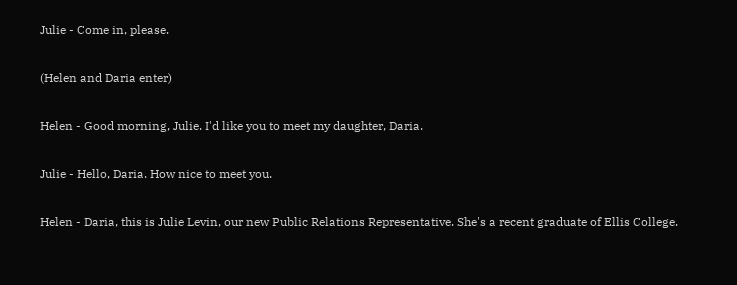Julie - Come in, please.

(Helen and Daria enter)

Helen - Good morning, Julie. I'd like you to meet my daughter, Daria.

Julie - Hello, Daria. How nice to meet you.

Helen - Daria, this is Julie Levin, our new Public Relations Representative. She's a recent graduate of Ellis College.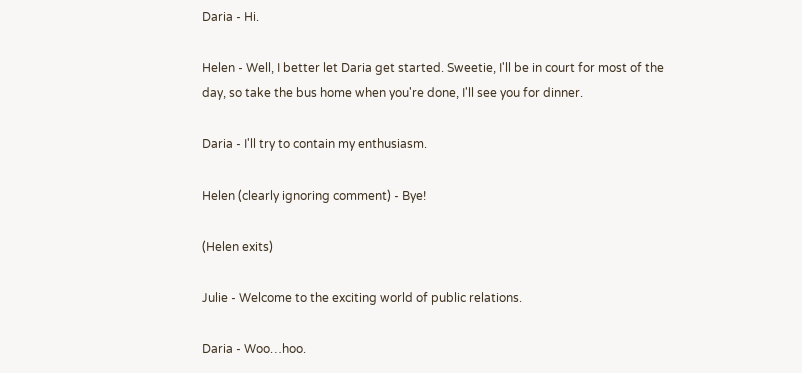Daria - Hi.

Helen - Well, I better let Daria get started. Sweetie, I'll be in court for most of the day, so take the bus home when you're done, I'll see you for dinner.

Daria - I'll try to contain my enthusiasm.

Helen (clearly ignoring comment) - Bye!

(Helen exits)

Julie - Welcome to the exciting world of public relations.

Daria - Woo…hoo.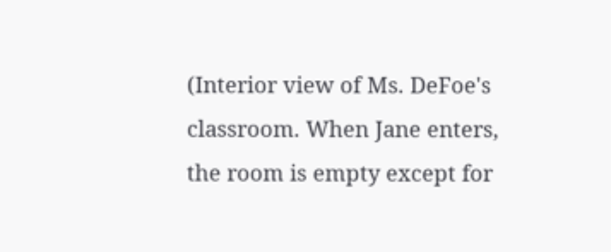(Interior view of Ms. DeFoe's classroom. When Jane enters, the room is empty except for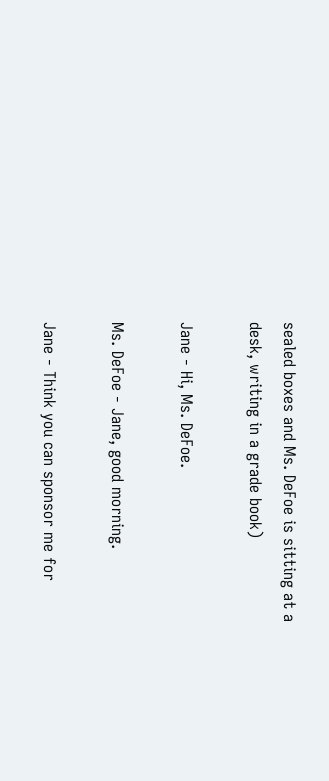sealed boxes and Ms. DeFoe is sitting at a desk, writing in a grade book)

Jane - Hi, Ms. DeFoe.

Ms. DeFoe - Jane, good morning.

Jane - Think you can sponsor me for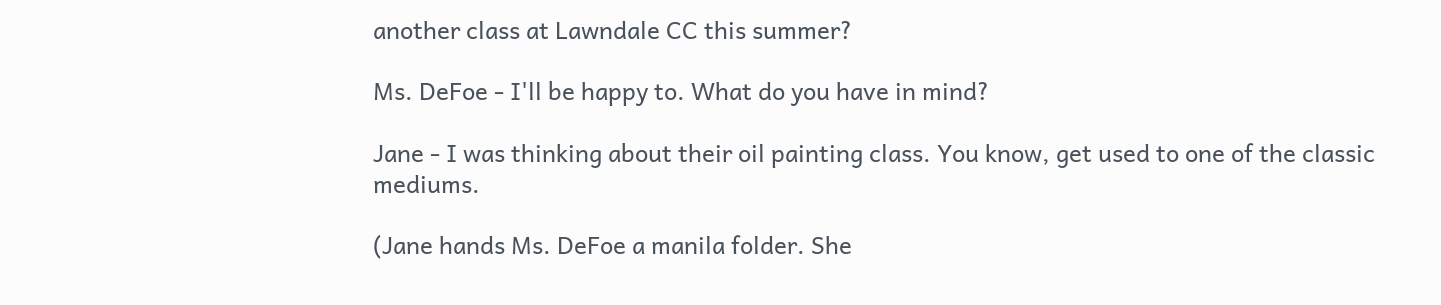another class at Lawndale CC this summer?

Ms. DeFoe - I'll be happy to. What do you have in mind?

Jane - I was thinking about their oil painting class. You know, get used to one of the classic mediums.

(Jane hands Ms. DeFoe a manila folder. She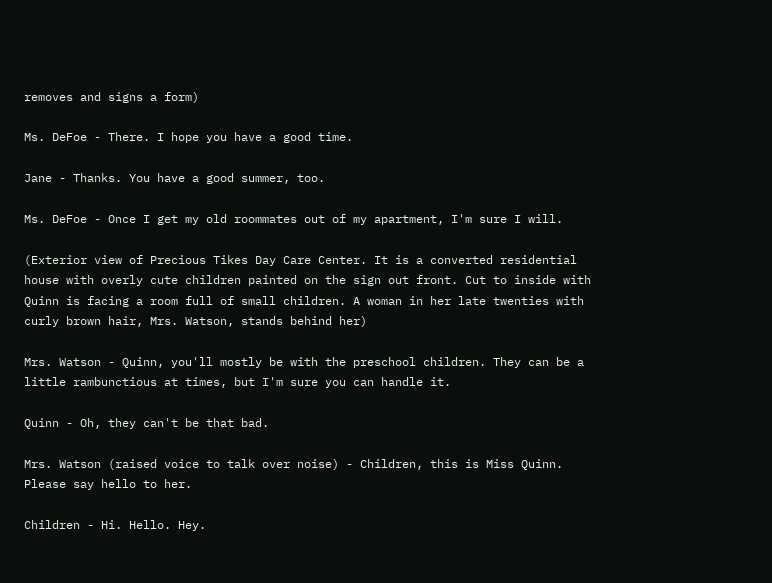removes and signs a form)

Ms. DeFoe - There. I hope you have a good time.

Jane - Thanks. You have a good summer, too.

Ms. DeFoe - Once I get my old roommates out of my apartment, I'm sure I will.

(Exterior view of Precious Tikes Day Care Center. It is a converted residential house with overly cute children painted on the sign out front. Cut to inside with Quinn is facing a room full of small children. A woman in her late twenties with curly brown hair, Mrs. Watson, stands behind her)

Mrs. Watson - Quinn, you'll mostly be with the preschool children. They can be a little rambunctious at times, but I'm sure you can handle it.

Quinn - Oh, they can't be that bad.

Mrs. Watson (raised voice to talk over noise) - Children, this is Miss Quinn. Please say hello to her.

Children - Hi. Hello. Hey.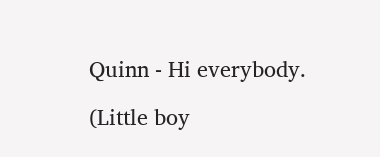Quinn - Hi everybody.

(Little boy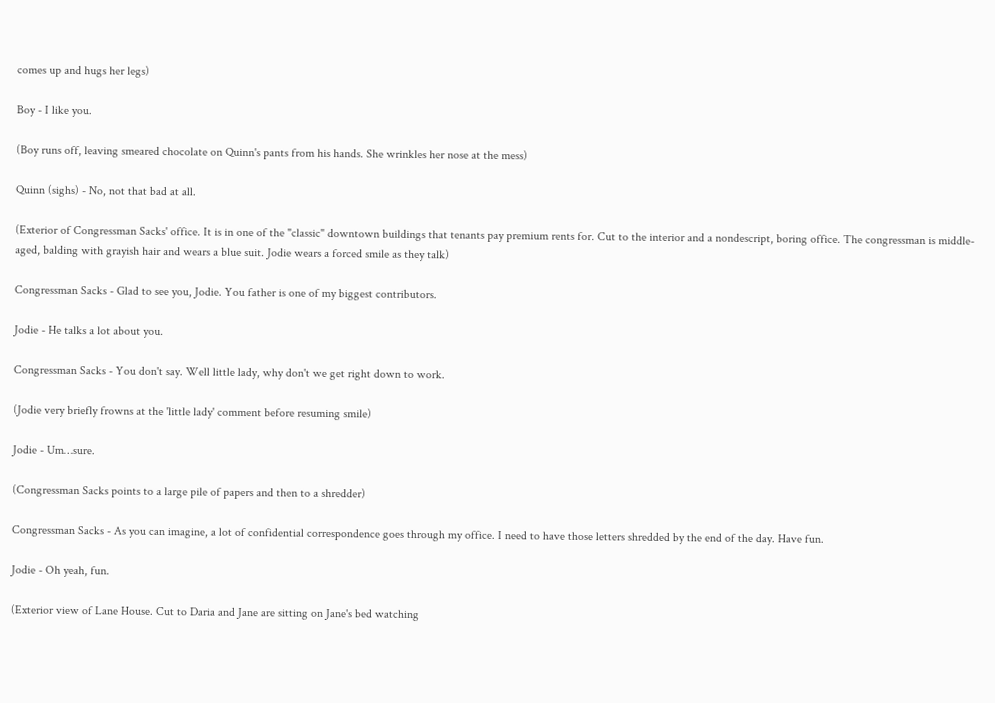comes up and hugs her legs)

Boy - I like you.

(Boy runs off, leaving smeared chocolate on Quinn's pants from his hands. She wrinkles her nose at the mess)

Quinn (sighs) - No, not that bad at all.

(Exterior of Congressman Sacks' office. It is in one of the "classic" downtown buildings that tenants pay premium rents for. Cut to the interior and a nondescript, boring office. The congressman is middle-aged, balding with grayish hair and wears a blue suit. Jodie wears a forced smile as they talk)

Congressman Sacks - Glad to see you, Jodie. You father is one of my biggest contributors.

Jodie - He talks a lot about you.

Congressman Sacks - You don't say. Well little lady, why don't we get right down to work.

(Jodie very briefly frowns at the 'little lady' comment before resuming smile)

Jodie - Um…sure.

(Congressman Sacks points to a large pile of papers and then to a shredder)

Congressman Sacks - As you can imagine, a lot of confidential correspondence goes through my office. I need to have those letters shredded by the end of the day. Have fun.

Jodie - Oh yeah, fun.

(Exterior view of Lane House. Cut to Daria and Jane are sitting on Jane's bed watching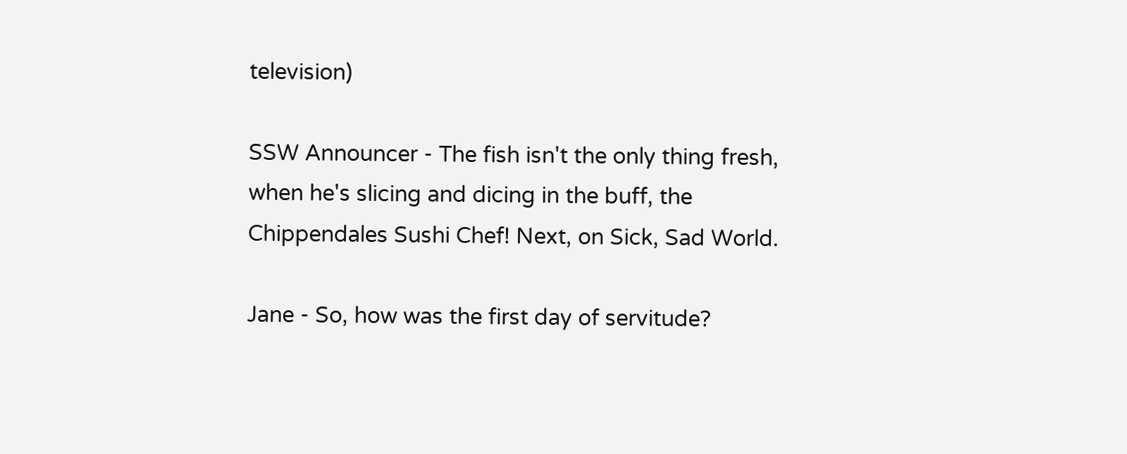television)

SSW Announcer - The fish isn't the only thing fresh, when he's slicing and dicing in the buff, the Chippendales Sushi Chef! Next, on Sick, Sad World.

Jane - So, how was the first day of servitude?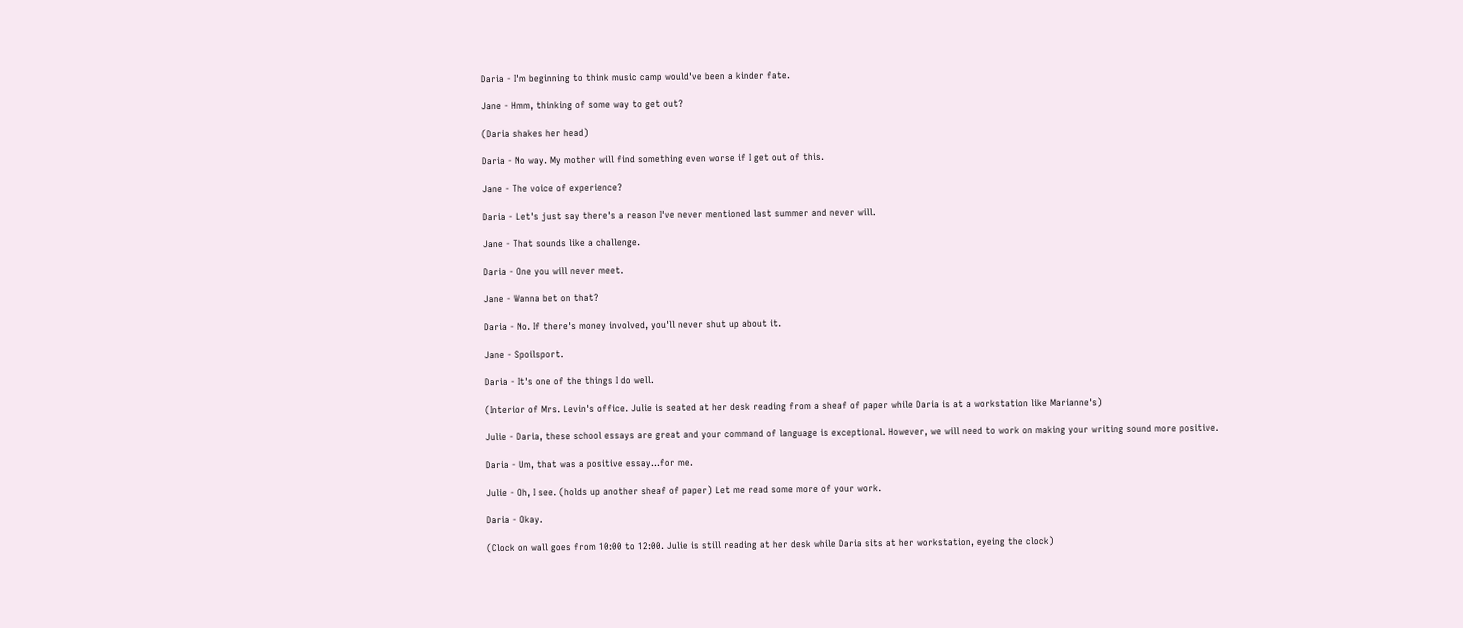Daria - I'm beginning to think music camp would've been a kinder fate.

Jane - Hmm, thinking of some way to get out?

(Daria shakes her head)

Daria - No way. My mother will find something even worse if I get out of this.

Jane - The voice of experience?

Daria - Let's just say there's a reason I've never mentioned last summer and never will.

Jane - That sounds like a challenge.

Daria - One you will never meet.

Jane - Wanna bet on that?

Daria - No. If there's money involved, you'll never shut up about it.

Jane - Spoilsport.

Daria - It's one of the things I do well.

(Interior of Mrs. Levin's office. Julie is seated at her desk reading from a sheaf of paper while Daria is at a workstation like Marianne's)

Julie - Daria, these school essays are great and your command of language is exceptional. However, we will need to work on making your writing sound more positive.

Daria - Um, that was a positive essay…for me.

Julie - Oh, I see. (holds up another sheaf of paper) Let me read some more of your work.

Daria - Okay.

(Clock on wall goes from 10:00 to 12:00. Julie is still reading at her desk while Daria sits at her workstation, eyeing the clock)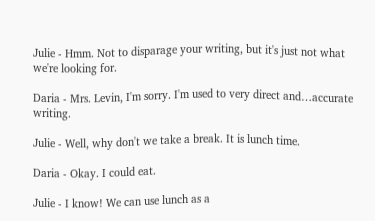Julie - Hmm. Not to disparage your writing, but it's just not what we're looking for.

Daria - Mrs. Levin, I'm sorry. I'm used to very direct and…accurate writing.

Julie - Well, why don't we take a break. It is lunch time.

Daria - Okay. I could eat.

Julie - I know! We can use lunch as a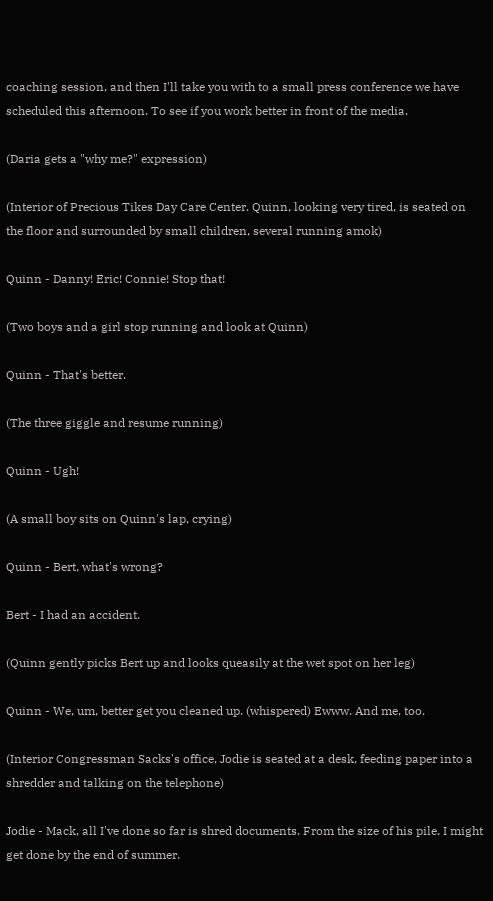coaching session, and then I'll take you with to a small press conference we have scheduled this afternoon. To see if you work better in front of the media.

(Daria gets a "why me?" expression)

(Interior of Precious Tikes Day Care Center. Quinn, looking very tired, is seated on the floor and surrounded by small children, several running amok)

Quinn - Danny! Eric! Connie! Stop that!

(Two boys and a girl stop running and look at Quinn)

Quinn - That's better.

(The three giggle and resume running)

Quinn - Ugh!

(A small boy sits on Quinn's lap, crying)

Quinn - Bert, what's wrong?

Bert - I had an accident.

(Quinn gently picks Bert up and looks queasily at the wet spot on her leg)

Quinn - We, um, better get you cleaned up. (whispered) Ewww. And me, too.

(Interior Congressman Sacks's office, Jodie is seated at a desk, feeding paper into a shredder and talking on the telephone)

Jodie - Mack, all I've done so far is shred documents. From the size of his pile, I might get done by the end of summer.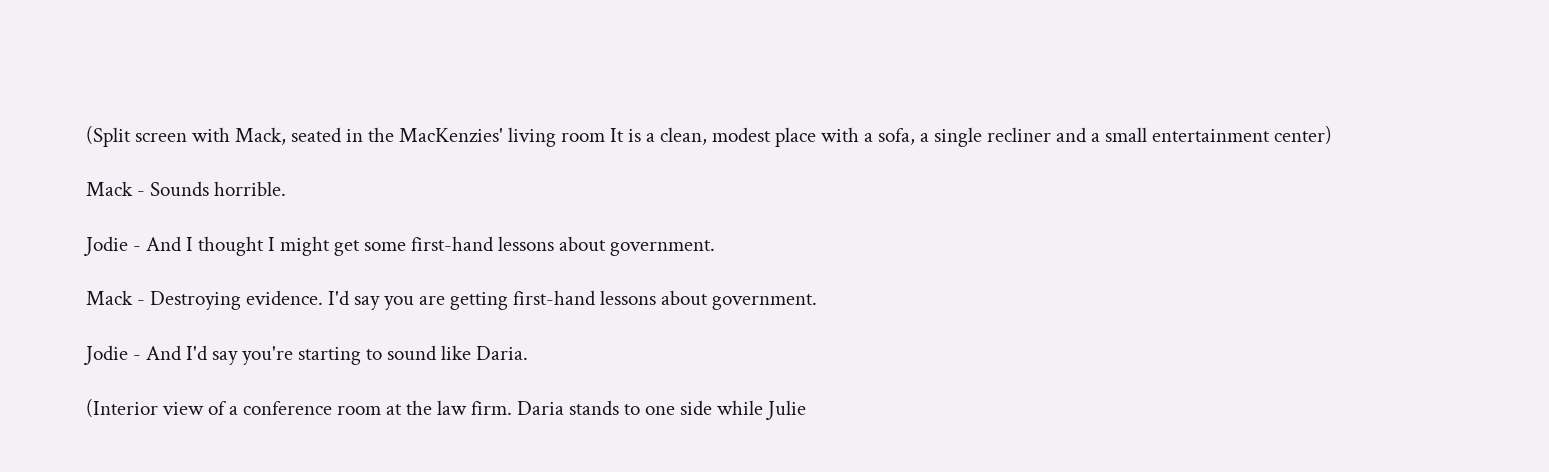(Split screen with Mack, seated in the MacKenzies' living room It is a clean, modest place with a sofa, a single recliner and a small entertainment center)

Mack - Sounds horrible.

Jodie - And I thought I might get some first-hand lessons about government.

Mack - Destroying evidence. I'd say you are getting first-hand lessons about government.

Jodie - And I'd say you're starting to sound like Daria.

(Interior view of a conference room at the law firm. Daria stands to one side while Julie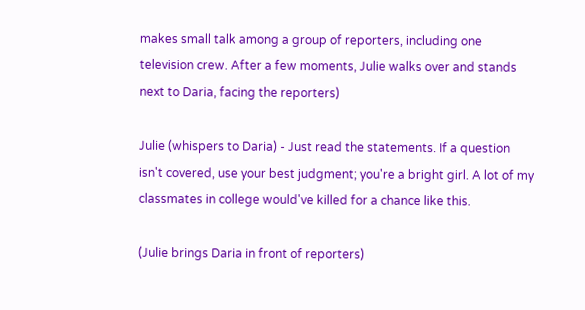makes small talk among a group of reporters, including one television crew. After a few moments, Julie walks over and stands next to Daria, facing the reporters)

Julie (whispers to Daria) - Just read the statements. If a question isn't covered, use your best judgment; you're a bright girl. A lot of my classmates in college would've killed for a chance like this.

(Julie brings Daria in front of reporters)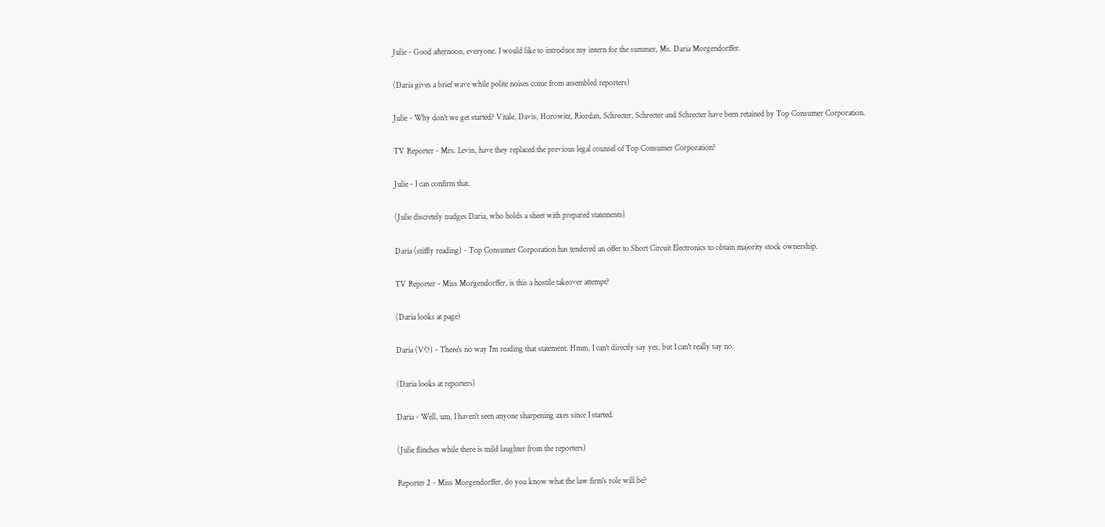Julie - Good afternoon, everyone. I would like to introduce my intern for the summer, Ms. Daria Morgendorffer.

(Daria gives a brief wave while polite noises come from assembled reporters)

Julie - Why don't we get started? Vitale, Davis, Horowitz, Riordan, Schrecter, Schrecter and Schrecter have been retained by Top Consumer Corporation.

TV Reporter - Mrs. Levin, have they replaced the previous legal counsel of Top Consumer Corporation?

Julie - I can confirm that.

(Julie discretely nudges Daria, who holds a sheet with prepared statements)

Daria (stiffly reading) - Top Consumer Corporation has tendered an offer to Short Circuit Electronics to obtain majority stock ownership.

TV Reporter - Miss Morgendorffer, is this a hostile takeover attempt?

(Daria looks at page)

Daria (VO) - There's no way I'm reading that statement. Hmm, I can't directly say yes, but I can't really say no.

(Daria looks at reporters)

Daria - Well, um, I haven't seen anyone sharpening axes since I started.

(Julie flinches while there is mild laughter from the reporters)

Reporter 2 - Miss Morgendorffer, do you know what the law firm's role will be?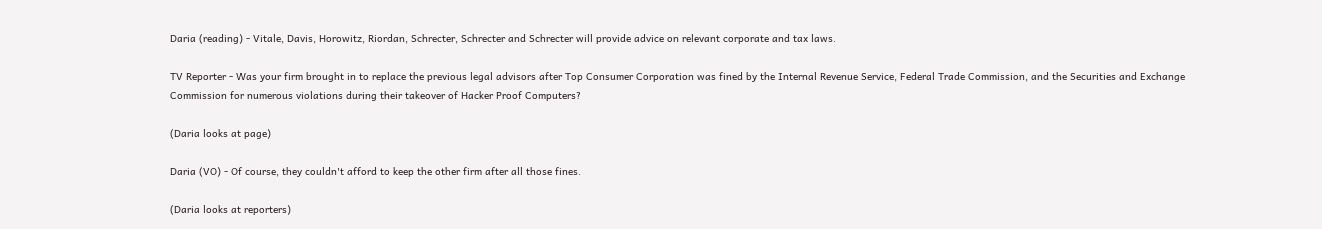Daria (reading) - Vitale, Davis, Horowitz, Riordan, Schrecter, Schrecter and Schrecter will provide advice on relevant corporate and tax laws.

TV Reporter - Was your firm brought in to replace the previous legal advisors after Top Consumer Corporation was fined by the Internal Revenue Service, Federal Trade Commission, and the Securities and Exchange Commission for numerous violations during their takeover of Hacker Proof Computers?

(Daria looks at page)

Daria (VO) - Of course, they couldn't afford to keep the other firm after all those fines.

(Daria looks at reporters)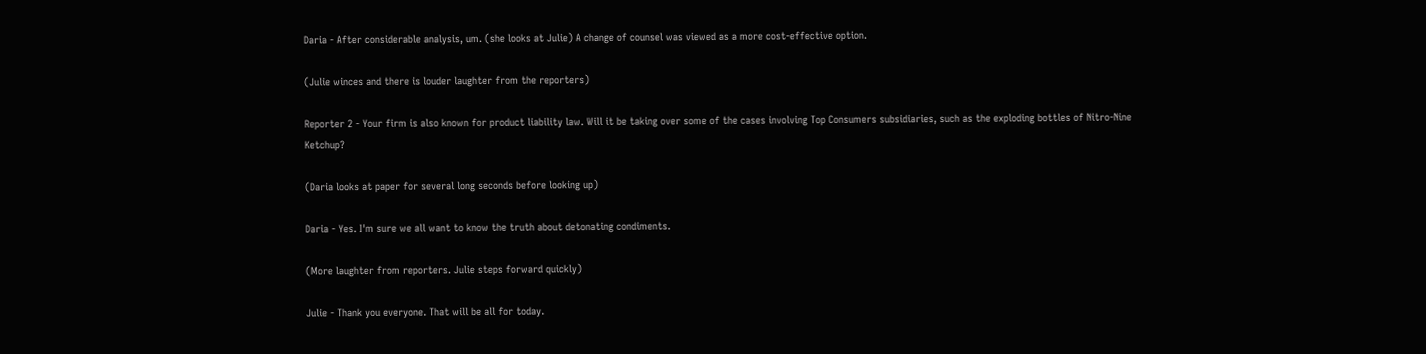Daria - After considerable analysis, um. (she looks at Julie) A change of counsel was viewed as a more cost-effective option.

(Julie winces and there is louder laughter from the reporters)

Reporter 2 - Your firm is also known for product liability law. Will it be taking over some of the cases involving Top Consumers subsidiaries, such as the exploding bottles of Nitro-Nine Ketchup?

(Daria looks at paper for several long seconds before looking up)

Daria - Yes. I'm sure we all want to know the truth about detonating condiments.

(More laughter from reporters. Julie steps forward quickly)

Julie - Thank you everyone. That will be all for today.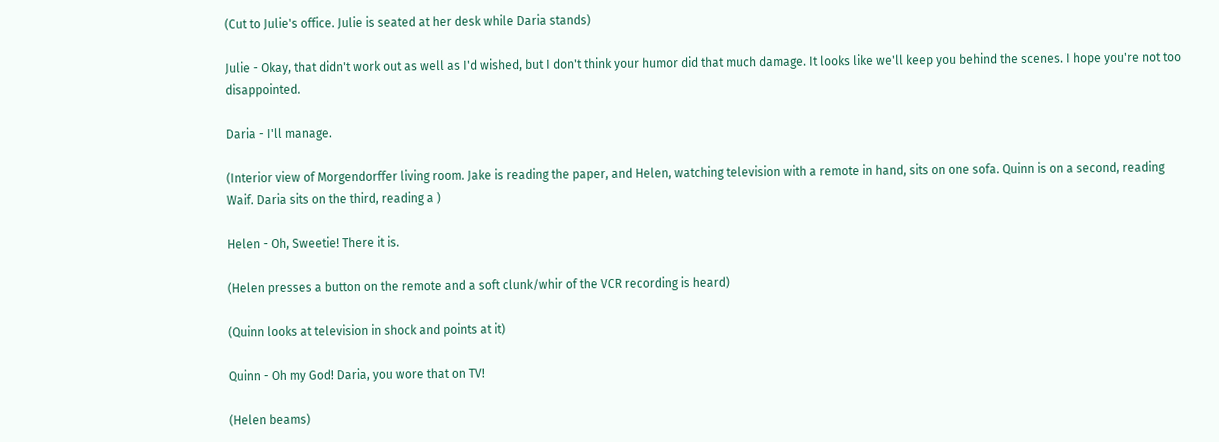(Cut to Julie's office. Julie is seated at her desk while Daria stands)

Julie - Okay, that didn't work out as well as I'd wished, but I don't think your humor did that much damage. It looks like we'll keep you behind the scenes. I hope you're not too disappointed.

Daria - I'll manage.

(Interior view of Morgendorffer living room. Jake is reading the paper, and Helen, watching television with a remote in hand, sits on one sofa. Quinn is on a second, reading Waif. Daria sits on the third, reading a )

Helen - Oh, Sweetie! There it is.

(Helen presses a button on the remote and a soft clunk/whir of the VCR recording is heard)

(Quinn looks at television in shock and points at it)

Quinn - Oh my God! Daria, you wore that on TV!

(Helen beams)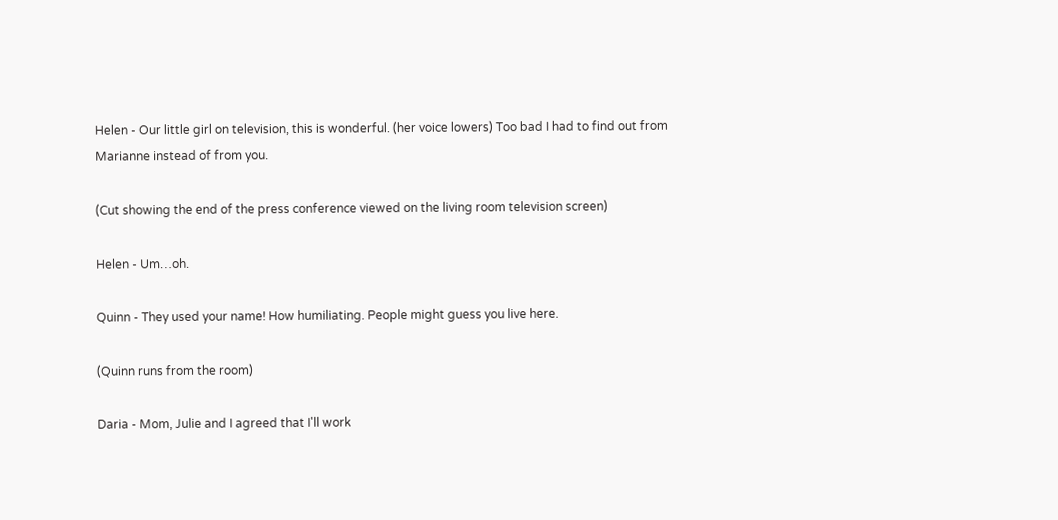Helen - Our little girl on television, this is wonderful. (her voice lowers) Too bad I had to find out from Marianne instead of from you.

(Cut showing the end of the press conference viewed on the living room television screen)

Helen - Um…oh.

Quinn - They used your name! How humiliating. People might guess you live here.

(Quinn runs from the room)

Daria - Mom, Julie and I agreed that I'll work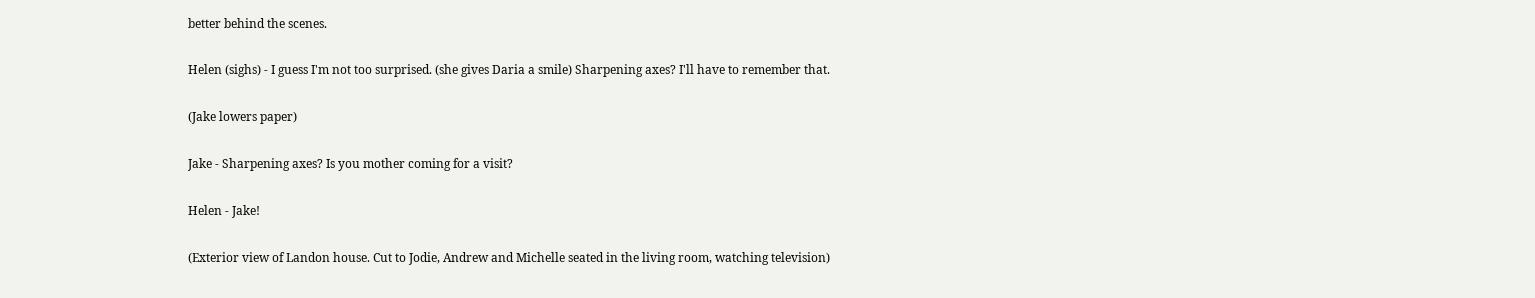better behind the scenes.

Helen (sighs) - I guess I'm not too surprised. (she gives Daria a smile) Sharpening axes? I'll have to remember that.

(Jake lowers paper)

Jake - Sharpening axes? Is you mother coming for a visit?

Helen - Jake!

(Exterior view of Landon house. Cut to Jodie, Andrew and Michelle seated in the living room, watching television)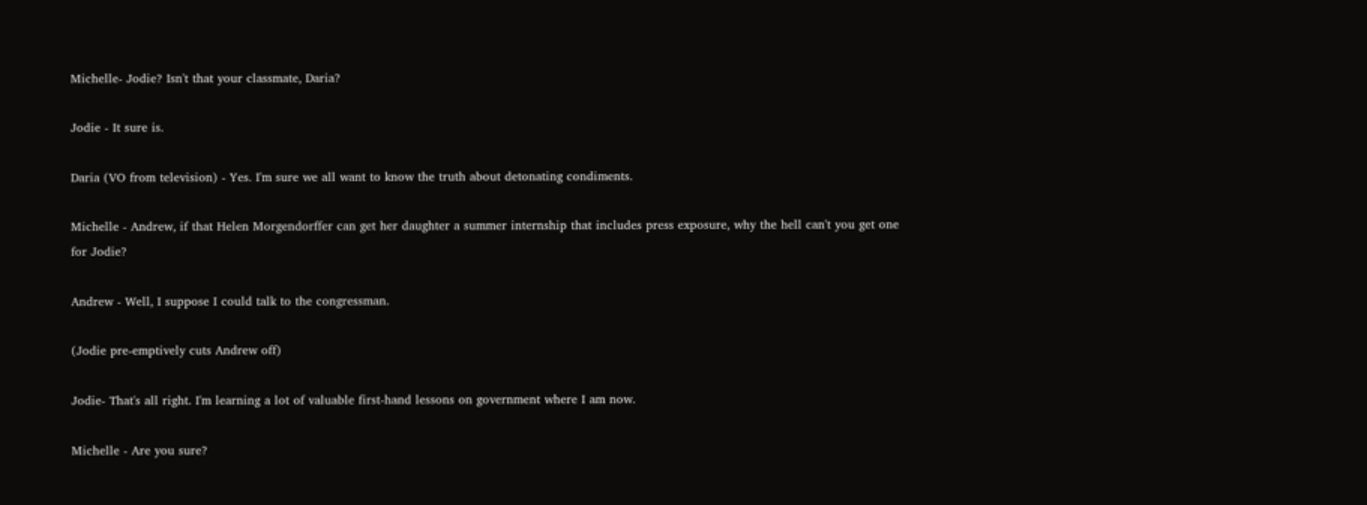Michelle- Jodie? Isn't that your classmate, Daria?

Jodie - It sure is.

Daria (VO from television) - Yes. I'm sure we all want to know the truth about detonating condiments.

Michelle - Andrew, if that Helen Morgendorffer can get her daughter a summer internship that includes press exposure, why the hell can't you get one for Jodie?

Andrew - Well, I suppose I could talk to the congressman.

(Jodie pre-emptively cuts Andrew off)

Jodie- That's all right. I'm learning a lot of valuable first-hand lessons on government where I am now.

Michelle - Are you sure?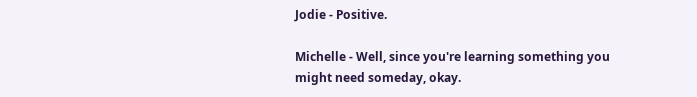Jodie - Positive.

Michelle - Well, since you're learning something you might need someday, okay.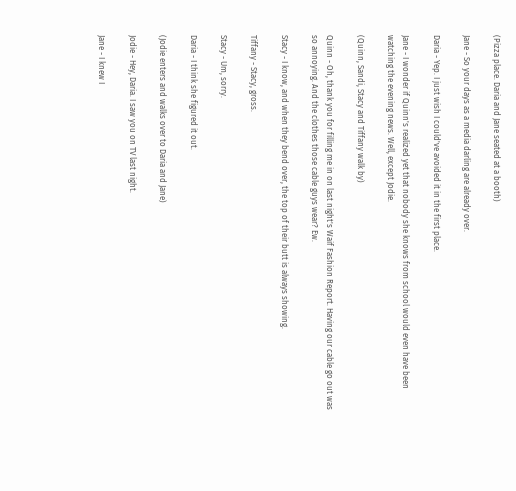(Pizza place. Daria and Jane seated at a booth)

Jane - So your days as a media darling are already over.

Daria - Yep. I just wish I could've avoided it in the first place.

Jane - I wonder if Quinn's realized yet that nobody she knows from school would even have been watching the evening news. Well, except Jodie.

(Quinn, Sandi, Stacy and Tiffany walk by)

Quinn - Oh, thank you for filling me in on last night's Waif Fashion Report. Having our cable go out was so annoying. And the clothes those cable guys wear? Ew.

Stacy - I know, and when they bend over, the top of their butt is always showing.

Tiffany - Stacy, gross.

Stacy - Um, sorry.

Daria - I think she figured it out.

(Jodie enters and walks over to Daria and Jane)

Jodie - Hey, Daria. I saw you on TV last night.

Jane - I knew I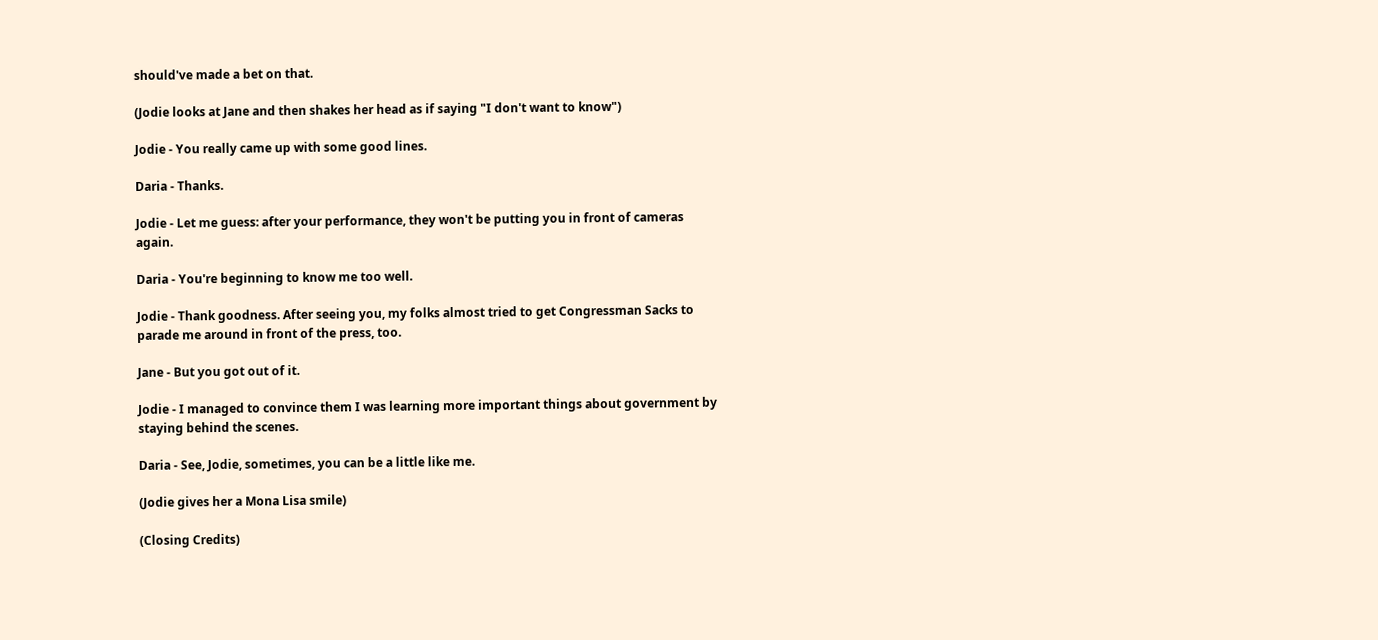should've made a bet on that.

(Jodie looks at Jane and then shakes her head as if saying "I don't want to know")

Jodie - You really came up with some good lines.

Daria - Thanks.

Jodie - Let me guess: after your performance, they won't be putting you in front of cameras again.

Daria - You're beginning to know me too well.

Jodie - Thank goodness. After seeing you, my folks almost tried to get Congressman Sacks to parade me around in front of the press, too.

Jane - But you got out of it.

Jodie - I managed to convince them I was learning more important things about government by staying behind the scenes.

Daria - See, Jodie, sometimes, you can be a little like me.

(Jodie gives her a Mona Lisa smile)

(Closing Credits)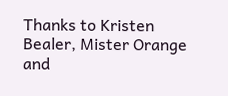Thanks to Kristen Bealer, Mister Orange and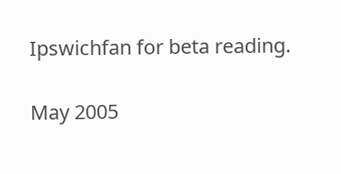Ipswichfan for beta reading.

May 2005